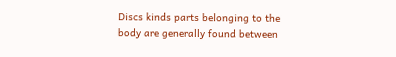Discs kinds parts belonging to the body are generally found between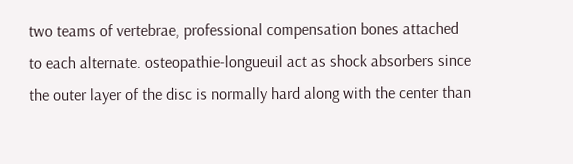two teams of vertebrae, professional compensation bones attached to each alternate. osteopathie-longueuil act as shock absorbers since the outer layer of the disc is normally hard along with the center than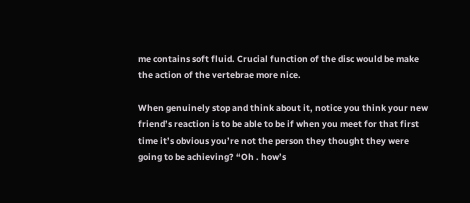me contains soft fluid. Crucial function of the disc would be make the action of the vertebrae more nice.

When genuinely stop and think about it, notice you think your new friend’s reaction is to be able to be if when you meet for that first time it’s obvious you’re not the person they thought they were going to be achieving? “Oh . how’s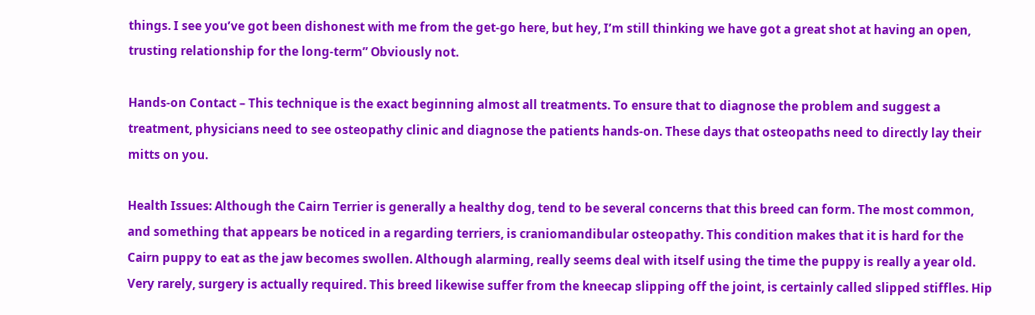things. I see you’ve got been dishonest with me from the get-go here, but hey, I’m still thinking we have got a great shot at having an open, trusting relationship for the long-term” Obviously not.

Hands-on Contact – This technique is the exact beginning almost all treatments. To ensure that to diagnose the problem and suggest a treatment, physicians need to see osteopathy clinic and diagnose the patients hands-on. These days that osteopaths need to directly lay their mitts on you.

Health Issues: Although the Cairn Terrier is generally a healthy dog, tend to be several concerns that this breed can form. The most common, and something that appears be noticed in a regarding terriers, is craniomandibular osteopathy. This condition makes that it is hard for the Cairn puppy to eat as the jaw becomes swollen. Although alarming, really seems deal with itself using the time the puppy is really a year old. Very rarely, surgery is actually required. This breed likewise suffer from the kneecap slipping off the joint, is certainly called slipped stiffles. Hip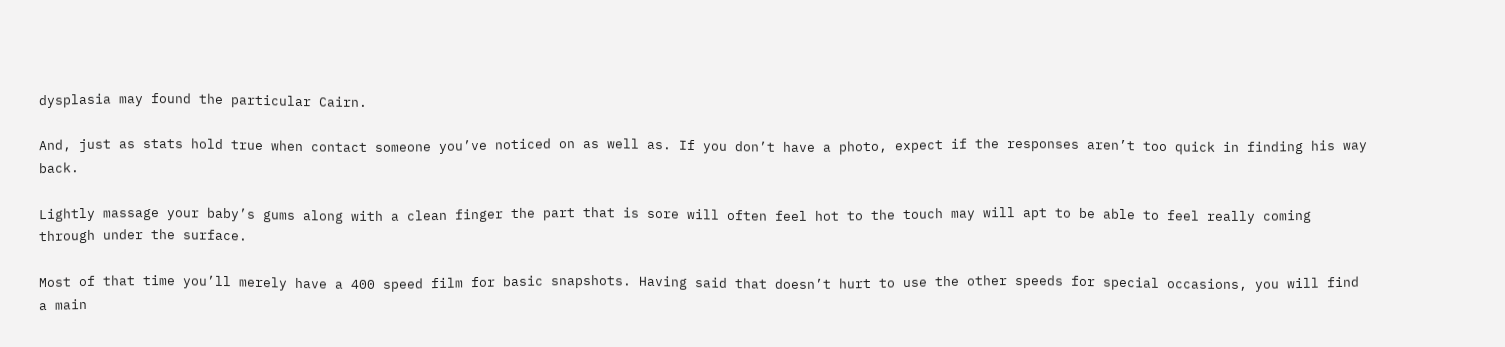dysplasia may found the particular Cairn.

And, just as stats hold true when contact someone you’ve noticed on as well as. If you don’t have a photo, expect if the responses aren’t too quick in finding his way back.

Lightly massage your baby’s gums along with a clean finger the part that is sore will often feel hot to the touch may will apt to be able to feel really coming through under the surface.

Most of that time you’ll merely have a 400 speed film for basic snapshots. Having said that doesn’t hurt to use the other speeds for special occasions, you will find a main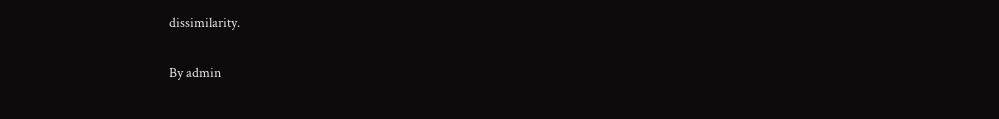dissimilarity.

By admin